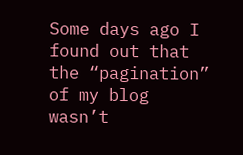Some days ago I found out that the “pagination” of my blog wasn’t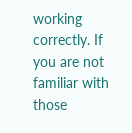working correctly. If you are not familiar with those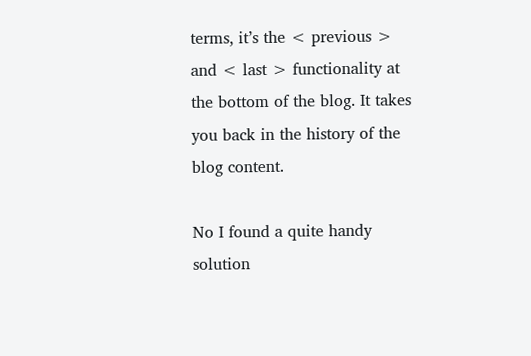terms, it’s the < previous > and < last > functionality at the bottom of the blog. It takes you back in the history of the blog content.

No I found a quite handy solution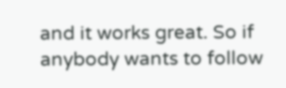and it works great. So if anybody wants to follow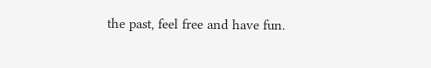the past, feel free and have fun.